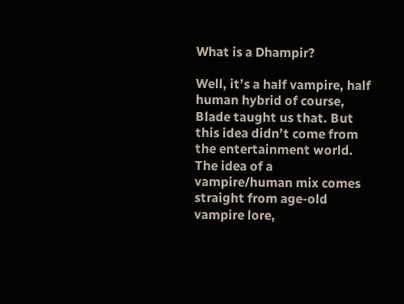What is a Dhampir?

Well, it’s a half vampire, half human hybrid of course, Blade taught us that. But this idea didn’t come from the entertainment world. The idea of a vampire/human mix comes straight from age-old vampire lore,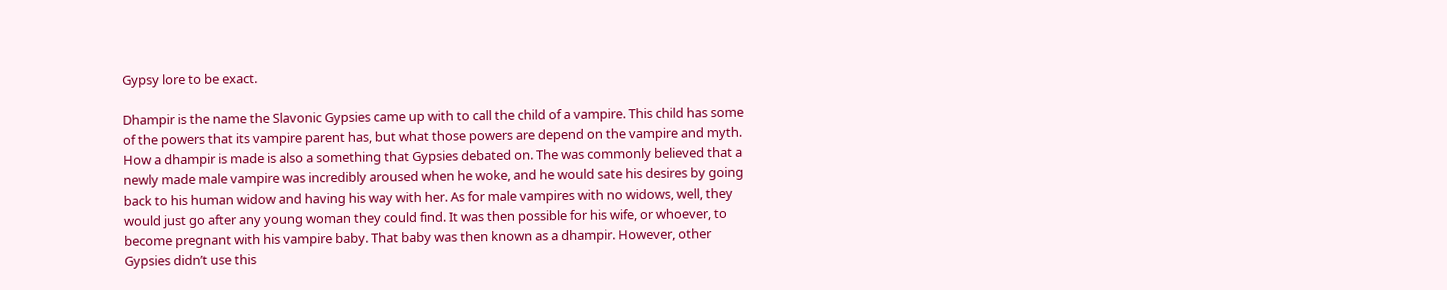Gypsy lore to be exact.

Dhampir is the name the Slavonic Gypsies came up with to call the child of a vampire. This child has some of the powers that its vampire parent has, but what those powers are depend on the vampire and myth. How a dhampir is made is also a something that Gypsies debated on. The was commonly believed that a newly made male vampire was incredibly aroused when he woke, and he would sate his desires by going back to his human widow and having his way with her. As for male vampires with no widows, well, they would just go after any young woman they could find. It was then possible for his wife, or whoever, to become pregnant with his vampire baby. That baby was then known as a dhampir. However, other Gypsies didn’t use this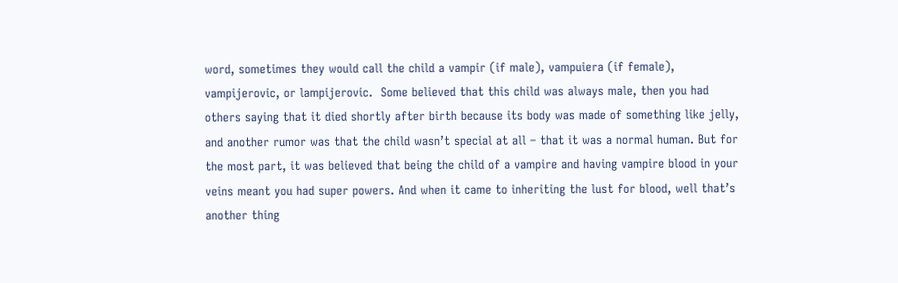word, sometimes they would call the child a vampir (if male), vampuiera (if female), vampijerovic, or lampijerovic.  Some believed that this child was always male, then you had others saying that it died shortly after birth because its body was made of something like jelly, and another rumor was that the child wasn’t special at all – that it was a normal human. But for the most part, it was believed that being the child of a vampire and having vampire blood in your veins meant you had super powers. And when it came to inheriting the lust for blood, well that’s another thing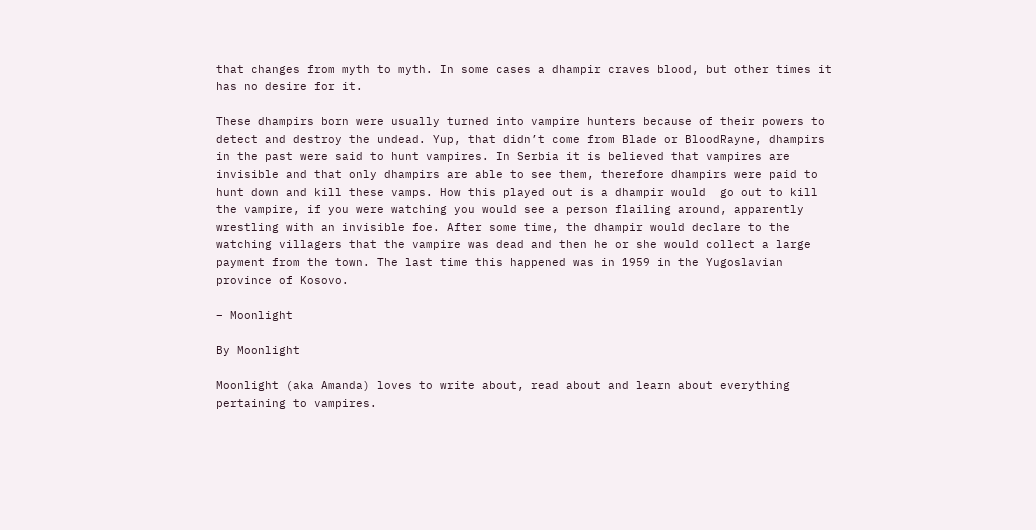that changes from myth to myth. In some cases a dhampir craves blood, but other times it has no desire for it.

These dhampirs born were usually turned into vampire hunters because of their powers to detect and destroy the undead. Yup, that didn’t come from Blade or BloodRayne, dhampirs in the past were said to hunt vampires. In Serbia it is believed that vampires are invisible and that only dhampirs are able to see them, therefore dhampirs were paid to hunt down and kill these vamps. How this played out is a dhampir would  go out to kill the vampire, if you were watching you would see a person flailing around, apparently wrestling with an invisible foe. After some time, the dhampir would declare to the watching villagers that the vampire was dead and then he or she would collect a large payment from the town. The last time this happened was in 1959 in the Yugoslavian province of Kosovo.

– Moonlight

By Moonlight

Moonlight (aka Amanda) loves to write about, read about and learn about everything pertaining to vampires.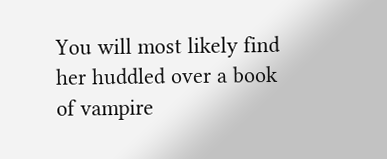You will most likely find her huddled over a book of vampire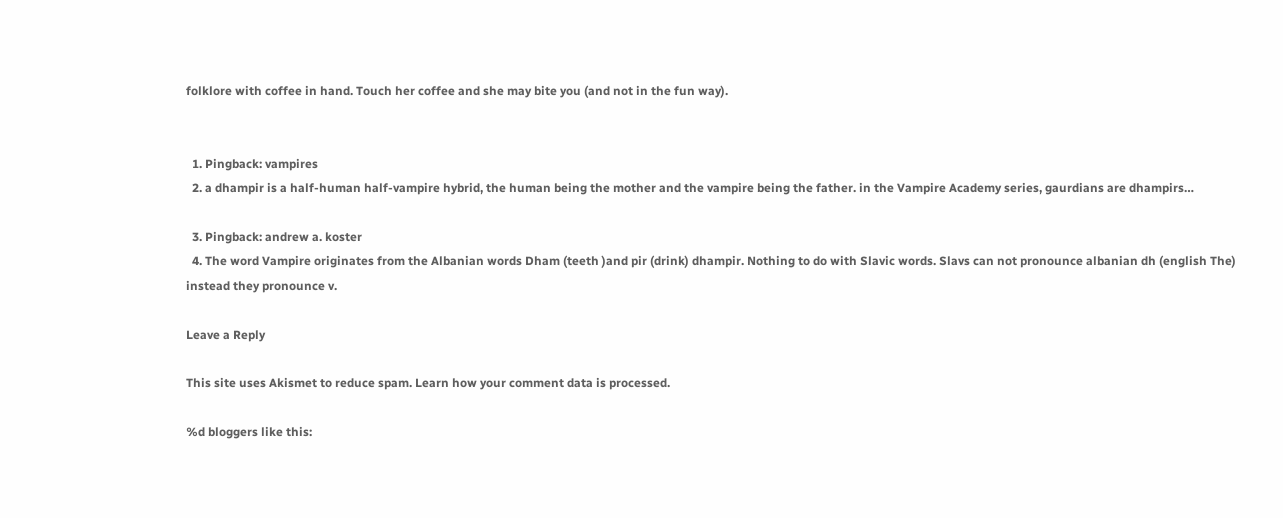folklore with coffee in hand. Touch her coffee and she may bite you (and not in the fun way).


  1. Pingback: vampires
  2. a dhampir is a half-human half-vampire hybrid, the human being the mother and the vampire being the father. in the Vampire Academy series, gaurdians are dhampirs…

  3. Pingback: andrew a. koster
  4. The word Vampire originates from the Albanian words Dham (teeth )and pir (drink) dhampir. Nothing to do with Slavic words. Slavs can not pronounce albanian dh (english The) instead they pronounce v.

Leave a Reply

This site uses Akismet to reduce spam. Learn how your comment data is processed.

%d bloggers like this: